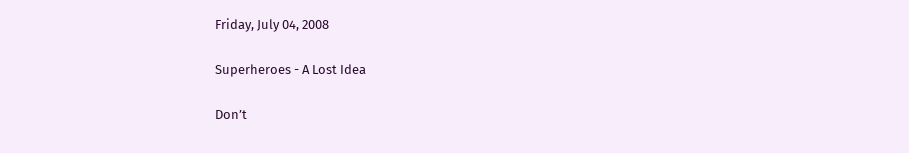Friday, July 04, 2008

Superheroes - A Lost Idea

Don’t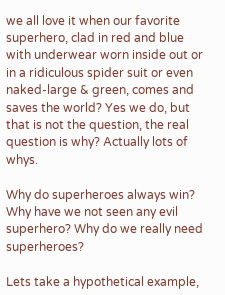we all love it when our favorite superhero, clad in red and blue with underwear worn inside out or in a ridiculous spider suit or even naked-large & green, comes and saves the world? Yes we do, but that is not the question, the real question is why? Actually lots of whys.

Why do superheroes always win? Why have we not seen any evil superhero? Why do we really need superheroes?

Lets take a hypothetical example,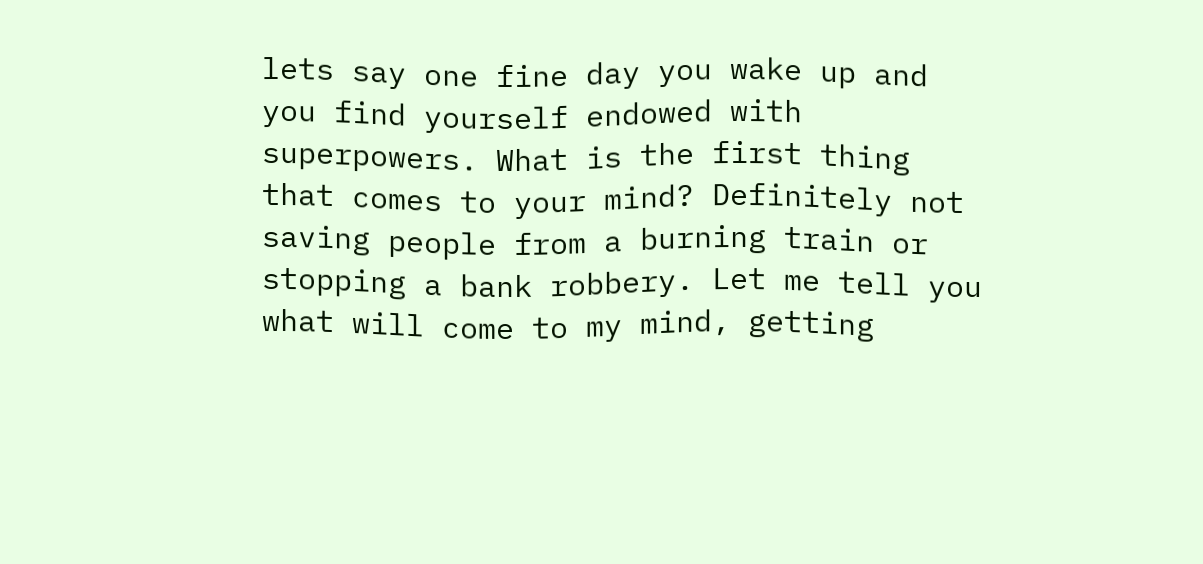lets say one fine day you wake up and you find yourself endowed with superpowers. What is the first thing that comes to your mind? Definitely not saving people from a burning train or stopping a bank robbery. Let me tell you what will come to my mind, getting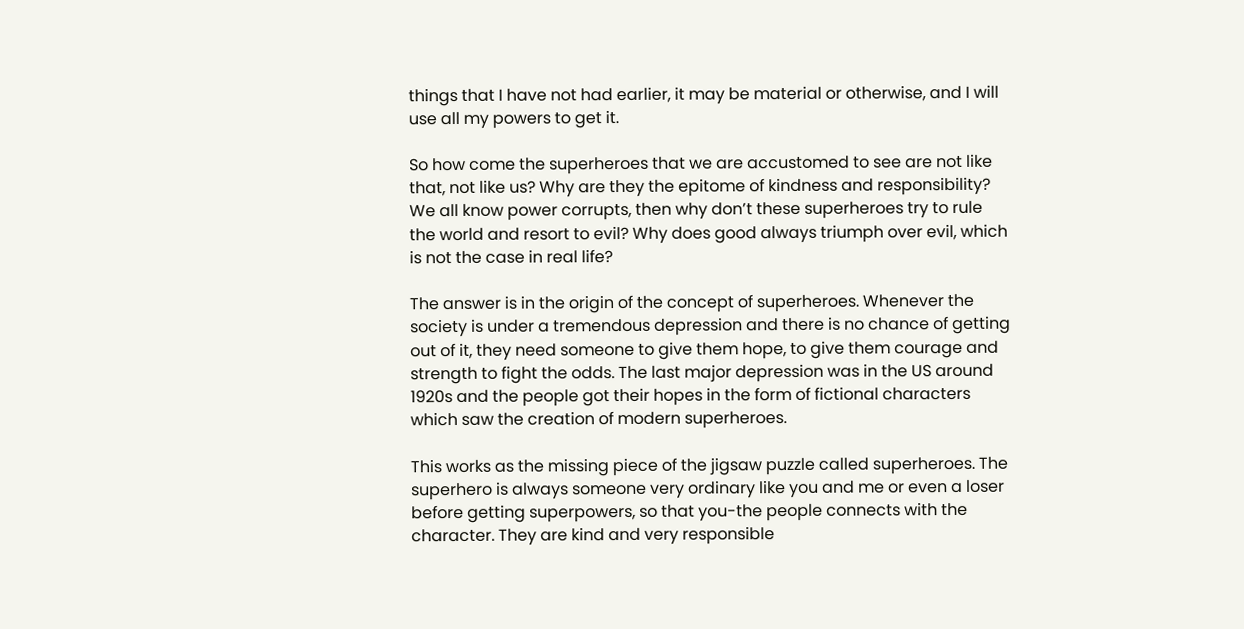things that I have not had earlier, it may be material or otherwise, and I will use all my powers to get it.

So how come the superheroes that we are accustomed to see are not like that, not like us? Why are they the epitome of kindness and responsibility? We all know power corrupts, then why don’t these superheroes try to rule the world and resort to evil? Why does good always triumph over evil, which is not the case in real life?

The answer is in the origin of the concept of superheroes. Whenever the society is under a tremendous depression and there is no chance of getting out of it, they need someone to give them hope, to give them courage and strength to fight the odds. The last major depression was in the US around 1920s and the people got their hopes in the form of fictional characters which saw the creation of modern superheroes.

This works as the missing piece of the jigsaw puzzle called superheroes. The superhero is always someone very ordinary like you and me or even a loser before getting superpowers, so that you-the people connects with the character. They are kind and very responsible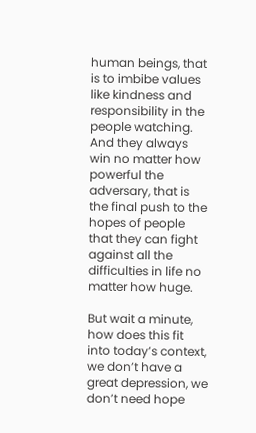human beings, that is to imbibe values like kindness and responsibility in the people watching. And they always win no matter how powerful the adversary, that is the final push to the hopes of people that they can fight against all the difficulties in life no matter how huge.

But wait a minute, how does this fit into today’s context, we don’t have a great depression, we don’t need hope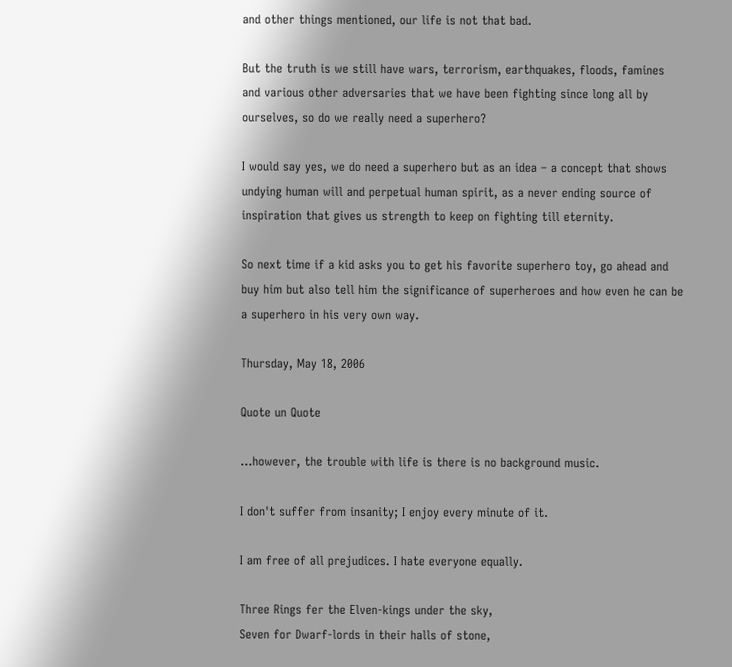and other things mentioned, our life is not that bad.

But the truth is we still have wars, terrorism, earthquakes, floods, famines and various other adversaries that we have been fighting since long all by ourselves, so do we really need a superhero?

I would say yes, we do need a superhero but as an idea – a concept that shows undying human will and perpetual human spirit, as a never ending source of inspiration that gives us strength to keep on fighting till eternity.

So next time if a kid asks you to get his favorite superhero toy, go ahead and buy him but also tell him the significance of superheroes and how even he can be a superhero in his very own way.

Thursday, May 18, 2006

Quote un Quote

...however, the trouble with life is there is no background music.

I don't suffer from insanity; I enjoy every minute of it.

I am free of all prejudices. I hate everyone equally.

Three Rings fer the Elven-kings under the sky,
Seven for Dwarf-lords in their halls of stone,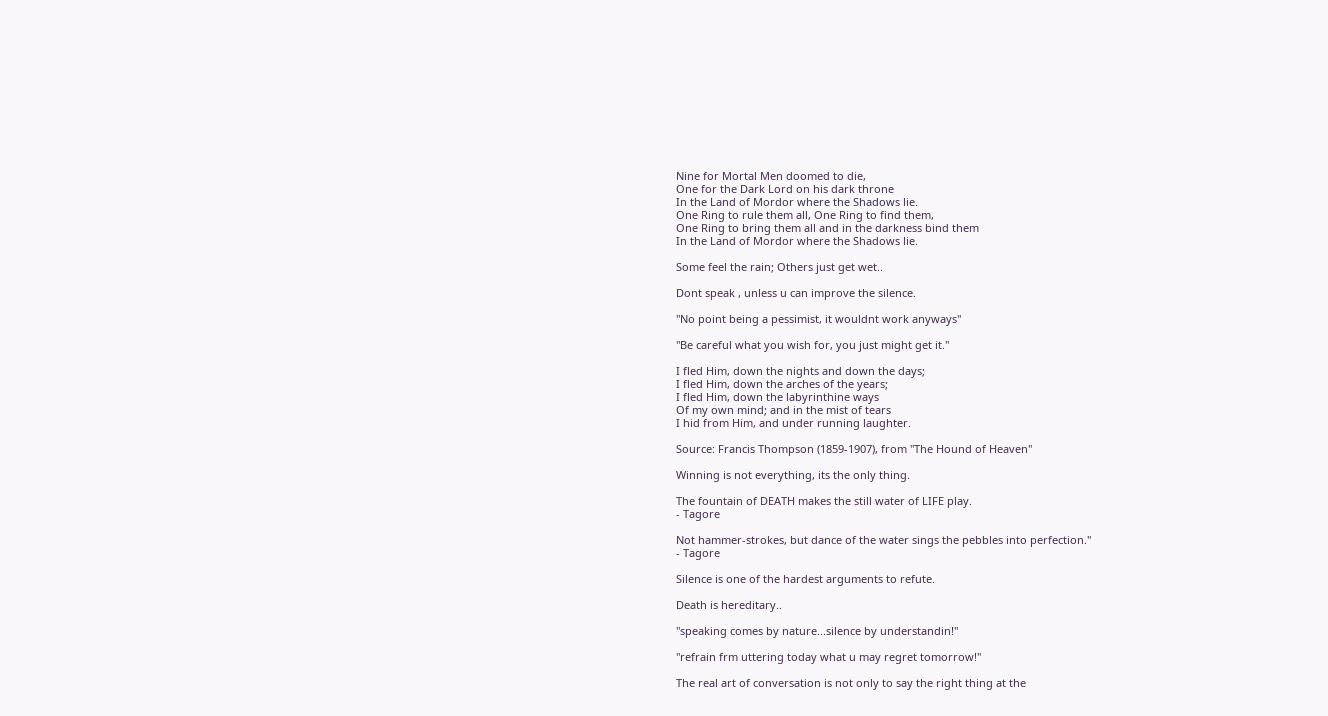Nine for Mortal Men doomed to die,
One for the Dark Lord on his dark throne
In the Land of Mordor where the Shadows lie.
One Ring to rule them all, One Ring to find them,
One Ring to bring them all and in the darkness bind them
In the Land of Mordor where the Shadows lie.

Some feel the rain; Others just get wet..

Dont speak , unless u can improve the silence.

"No point being a pessimist, it wouldnt work anyways"

"Be careful what you wish for, you just might get it."

I fled Him, down the nights and down the days;
I fled Him, down the arches of the years;
I fled Him, down the labyrinthine ways
Of my own mind; and in the mist of tears
I hid from Him, and under running laughter.

Source: Francis Thompson (1859-1907), from "The Hound of Heaven"

Winning is not everything, its the only thing.

The fountain of DEATH makes the still water of LIFE play.
- Tagore

Not hammer-strokes, but dance of the water sings the pebbles into perfection."
- Tagore

Silence is one of the hardest arguments to refute.

Death is hereditary..

"speaking comes by nature...silence by understandin!"

"refrain frm uttering today what u may regret tomorrow!"

The real art of conversation is not only to say the right thing at the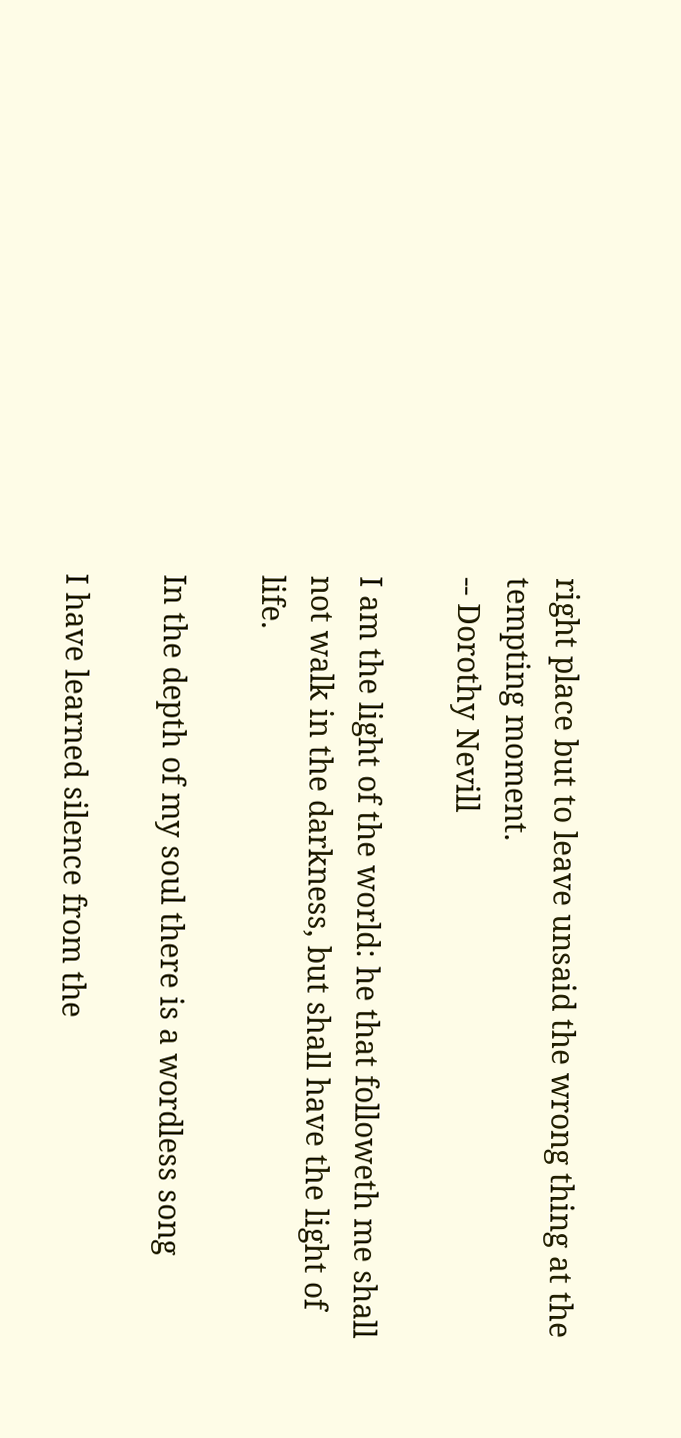right place but to leave unsaid the wrong thing at the tempting moment.
-- Dorothy Nevill

I am the light of the world: he that followeth me shall not walk in the darkness, but shall have the light of life.

In the depth of my soul there is a wordless song

I have learned silence from the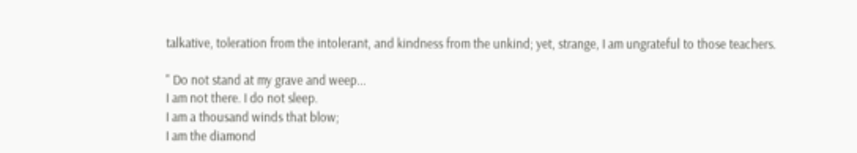talkative, toleration from the intolerant, and kindness from the unkind; yet, strange, I am ungrateful to those teachers.

" Do not stand at my grave and weep...
I am not there. I do not sleep.
I am a thousand winds that blow;
I am the diamond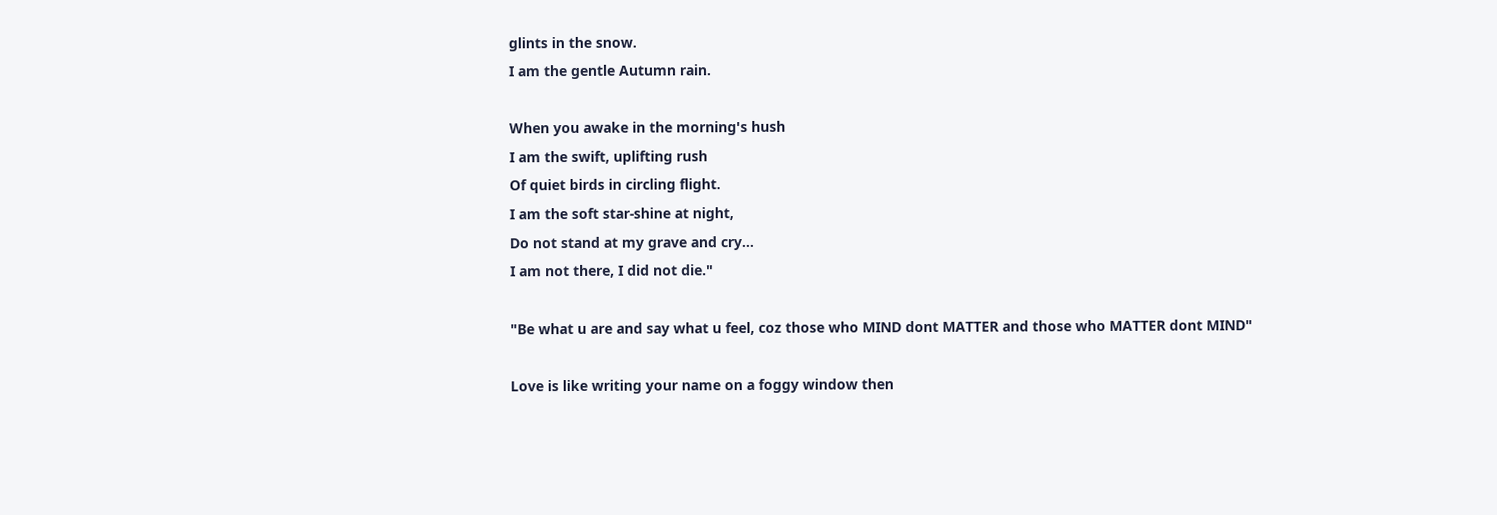glints in the snow.
I am the gentle Autumn rain.

When you awake in the morning's hush
I am the swift, uplifting rush
Of quiet birds in circling flight.
I am the soft star-shine at night,
Do not stand at my grave and cry...
I am not there, I did not die."

"Be what u are and say what u feel, coz those who MIND dont MATTER and those who MATTER dont MIND"

Love is like writing your name on a foggy window then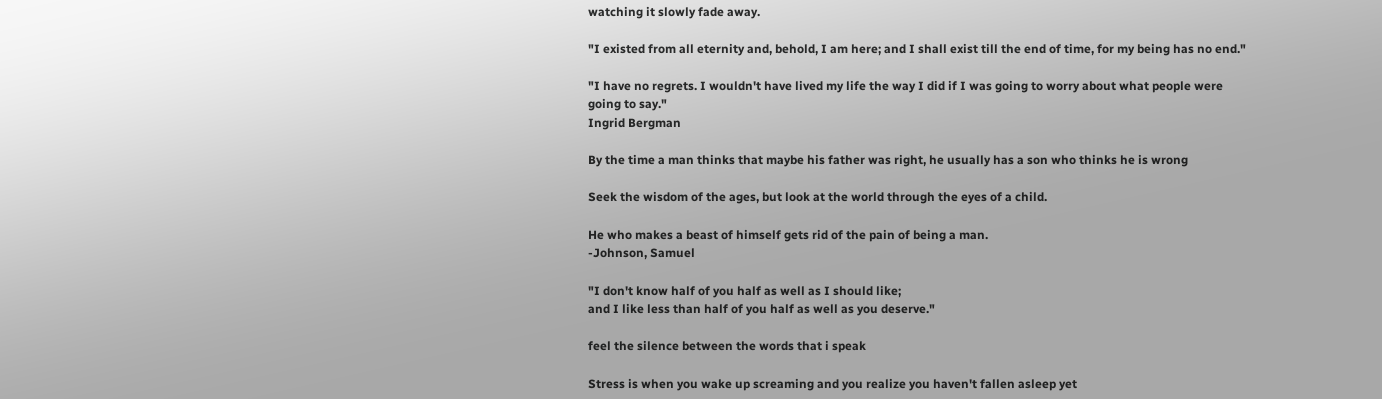watching it slowly fade away.

"I existed from all eternity and, behold, I am here; and I shall exist till the end of time, for my being has no end."

"I have no regrets. I wouldn't have lived my life the way I did if I was going to worry about what people were going to say."
Ingrid Bergman

By the time a man thinks that maybe his father was right, he usually has a son who thinks he is wrong

Seek the wisdom of the ages, but look at the world through the eyes of a child.

He who makes a beast of himself gets rid of the pain of being a man.
-Johnson, Samuel

"I don't know half of you half as well as I should like;
and I like less than half of you half as well as you deserve."

feel the silence between the words that i speak

Stress is when you wake up screaming and you realize you haven't fallen asleep yet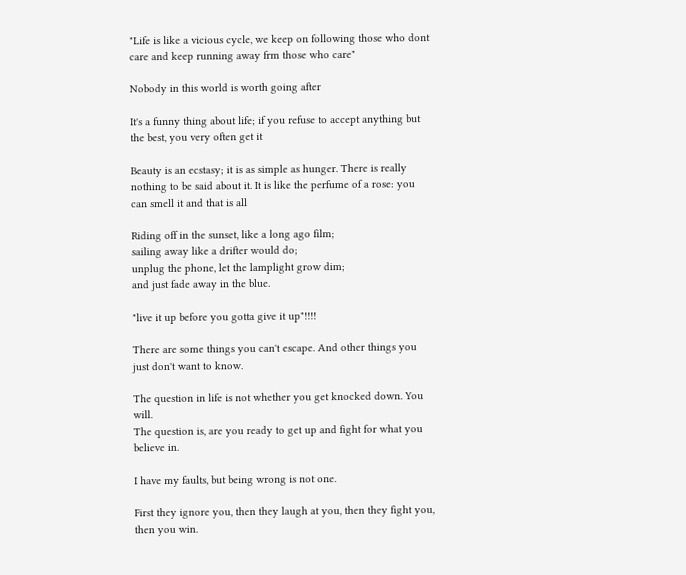"Life is like a vicious cycle, we keep on following those who dont care and keep running away frm those who care"

Nobody in this world is worth going after

It's a funny thing about life; if you refuse to accept anything but the best, you very often get it

Beauty is an ecstasy; it is as simple as hunger. There is really nothing to be said about it. It is like the perfume of a rose: you can smell it and that is all

Riding off in the sunset, like a long ago film;
sailing away like a drifter would do;
unplug the phone, let the lamplight grow dim;
and just fade away in the blue.

"live it up before you gotta give it up"!!!!

There are some things you can't escape. And other things you just don't want to know.

The question in life is not whether you get knocked down. You will.
The question is, are you ready to get up and fight for what you believe in.

I have my faults, but being wrong is not one.

First they ignore you, then they laugh at you, then they fight you, then you win.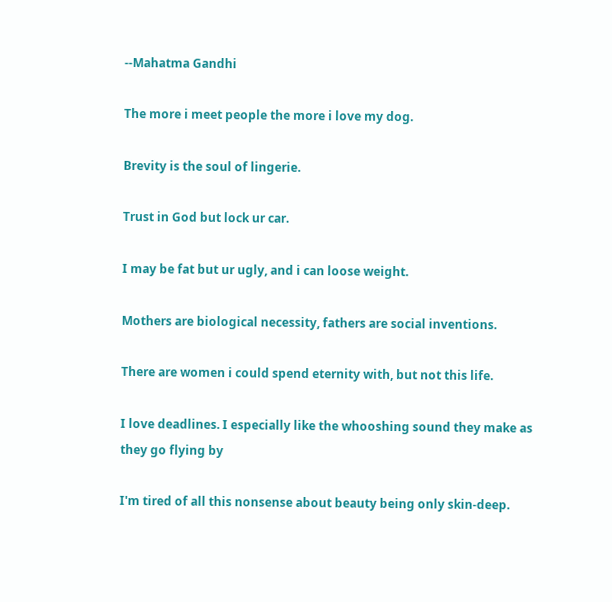--Mahatma Gandhi

The more i meet people the more i love my dog.

Brevity is the soul of lingerie.

Trust in God but lock ur car.

I may be fat but ur ugly, and i can loose weight.

Mothers are biological necessity, fathers are social inventions.

There are women i could spend eternity with, but not this life.

I love deadlines. I especially like the whooshing sound they make as they go flying by

I'm tired of all this nonsense about beauty being only skin-deep.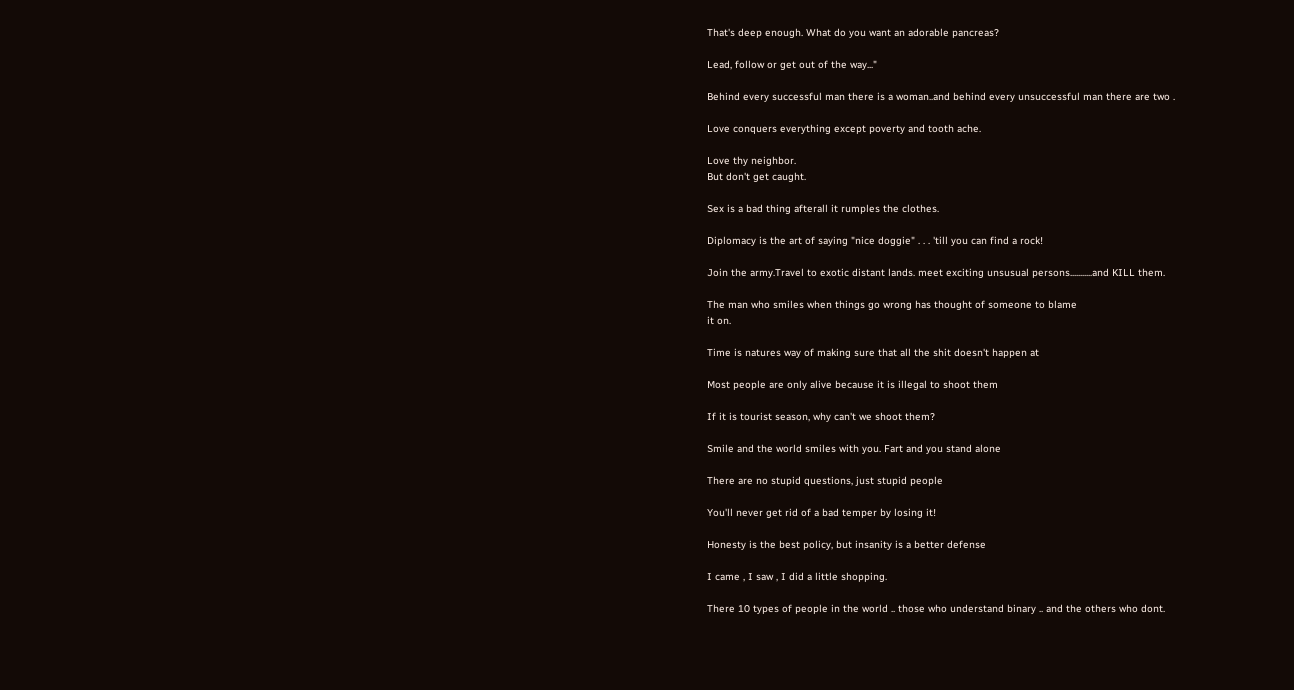That's deep enough. What do you want an adorable pancreas?

Lead, follow or get out of the way..."

Behind every successful man there is a woman..and behind every unsuccessful man there are two .

Love conquers everything except poverty and tooth ache.

Love thy neighbor.
But don't get caught.

Sex is a bad thing afterall it rumples the clothes.

Diplomacy is the art of saying "nice doggie" . . . 'till you can find a rock!

Join the army.Travel to exotic distant lands. meet exciting unsusual persons...........and KILL them.

The man who smiles when things go wrong has thought of someone to blame
it on.

Time is natures way of making sure that all the shit doesn't happen at

Most people are only alive because it is illegal to shoot them

If it is tourist season, why can't we shoot them?

Smile and the world smiles with you. Fart and you stand alone

There are no stupid questions, just stupid people

You'll never get rid of a bad temper by losing it!

Honesty is the best policy, but insanity is a better defense

I came , I saw , I did a little shopping.

There 10 types of people in the world .. those who understand binary .. and the others who dont.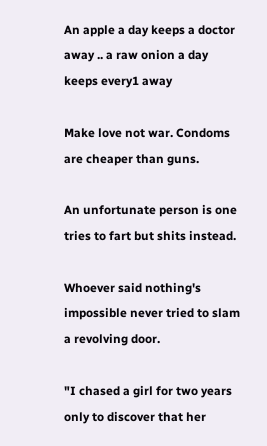An apple a day keeps a doctor away .. a raw onion a day keeps every1 away

Make love not war. Condoms are cheaper than guns.

An unfortunate person is one tries to fart but shits instead.

Whoever said nothing's impossible never tried to slam a revolving door.

"I chased a girl for two years only to discover that her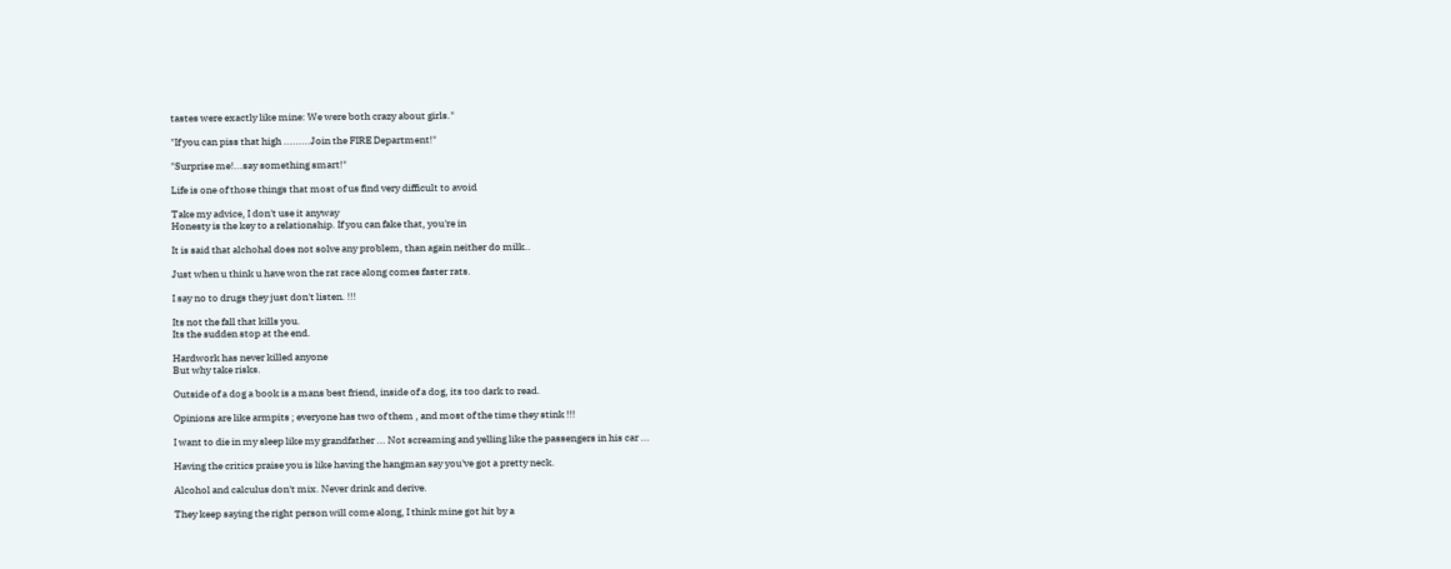tastes were exactly like mine: We were both crazy about girls."

"If you can piss that high .........Join the FIRE Department!"

"Surprise me!...say something smart!"

Life is one of those things that most of us find very difficult to avoid

Take my advice, I don't use it anyway
Honesty is the key to a relationship. If you can fake that, you're in

It is said that alchohal does not solve any problem, than again neither do milk..

Just when u think u have won the rat race along comes faster rats.

I say no to drugs they just don't listen. !!!

Its not the fall that kills you.
Its the sudden stop at the end.

Hardwork has never killed anyone
But why take risks.

Outside of a dog a book is a mans best friend, inside of a dog, its too dark to read.

Opinions are like armpits ; everyone has two of them , and most of the time they stink !!!

I want to die in my sleep like my grandfather ... Not screaming and yelling like the passengers in his car ...

Having the critics praise you is like having the hangman say you've got a pretty neck.

Alcohol and calculus don't mix. Never drink and derive.

They keep saying the right person will come along, I think mine got hit by a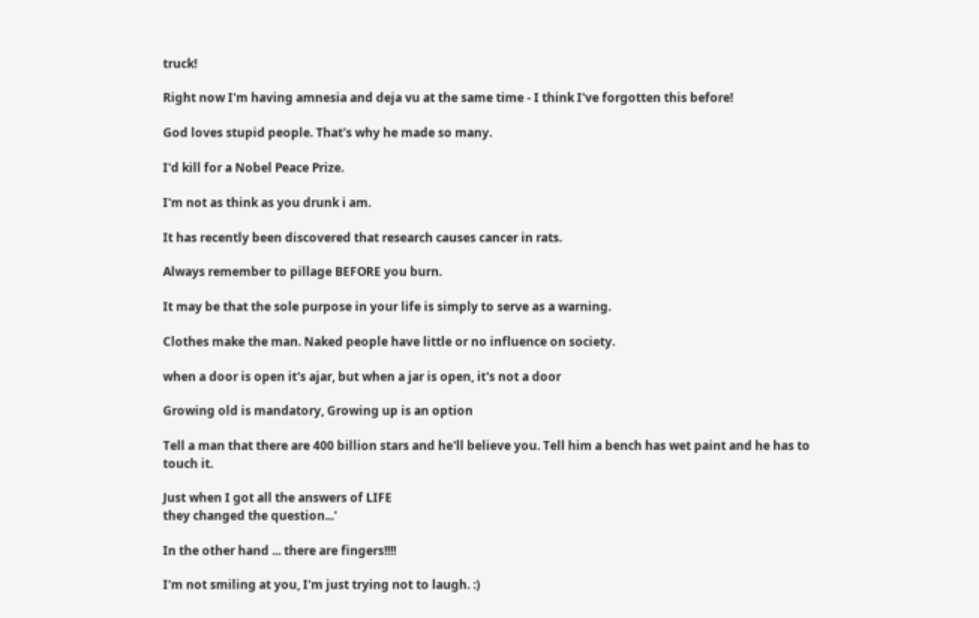truck!

Right now I'm having amnesia and deja vu at the same time - I think I've forgotten this before!

God loves stupid people. That's why he made so many.

I'd kill for a Nobel Peace Prize.

I'm not as think as you drunk i am.

It has recently been discovered that research causes cancer in rats.

Always remember to pillage BEFORE you burn.

It may be that the sole purpose in your life is simply to serve as a warning.

Clothes make the man. Naked people have little or no influence on society.

when a door is open it's ajar, but when a jar is open, it's not a door

Growing old is mandatory, Growing up is an option

Tell a man that there are 400 billion stars and he'll believe you. Tell him a bench has wet paint and he has to touch it.

Just when I got all the answers of LIFE
they changed the question...'

In the other hand ... there are fingers!!!!

I'm not smiling at you, I'm just trying not to laugh. :)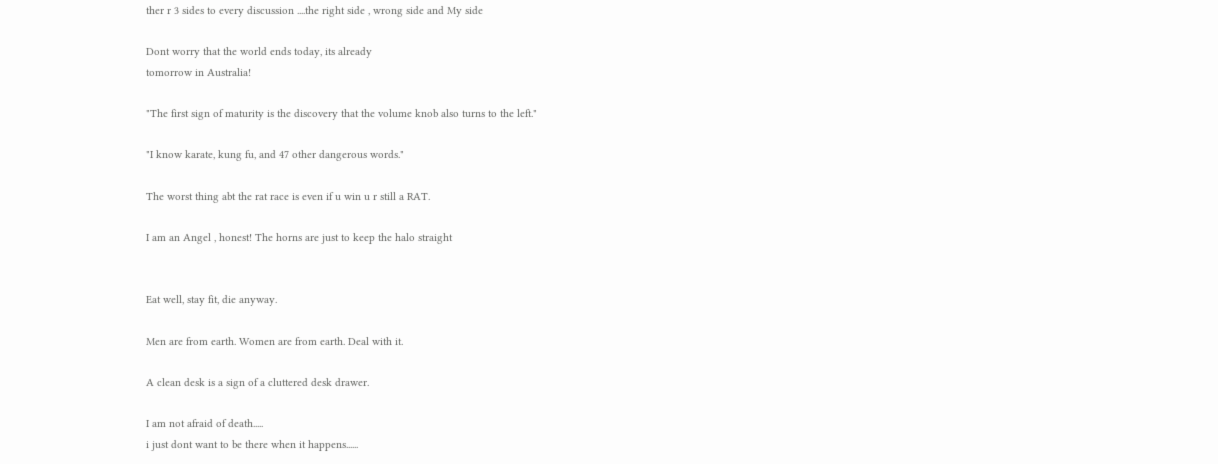ther r 3 sides to every discussion ....the right side , wrong side and My side

Dont worry that the world ends today, its already
tomorrow in Australia!

"The first sign of maturity is the discovery that the volume knob also turns to the left."

"I know karate, kung fu, and 47 other dangerous words."

The worst thing abt the rat race is even if u win u r still a RAT.

I am an Angel , honest! The horns are just to keep the halo straight


Eat well, stay fit, die anyway.

Men are from earth. Women are from earth. Deal with it.

A clean desk is a sign of a cluttered desk drawer.

I am not afraid of death.....
i just dont want to be there when it happens......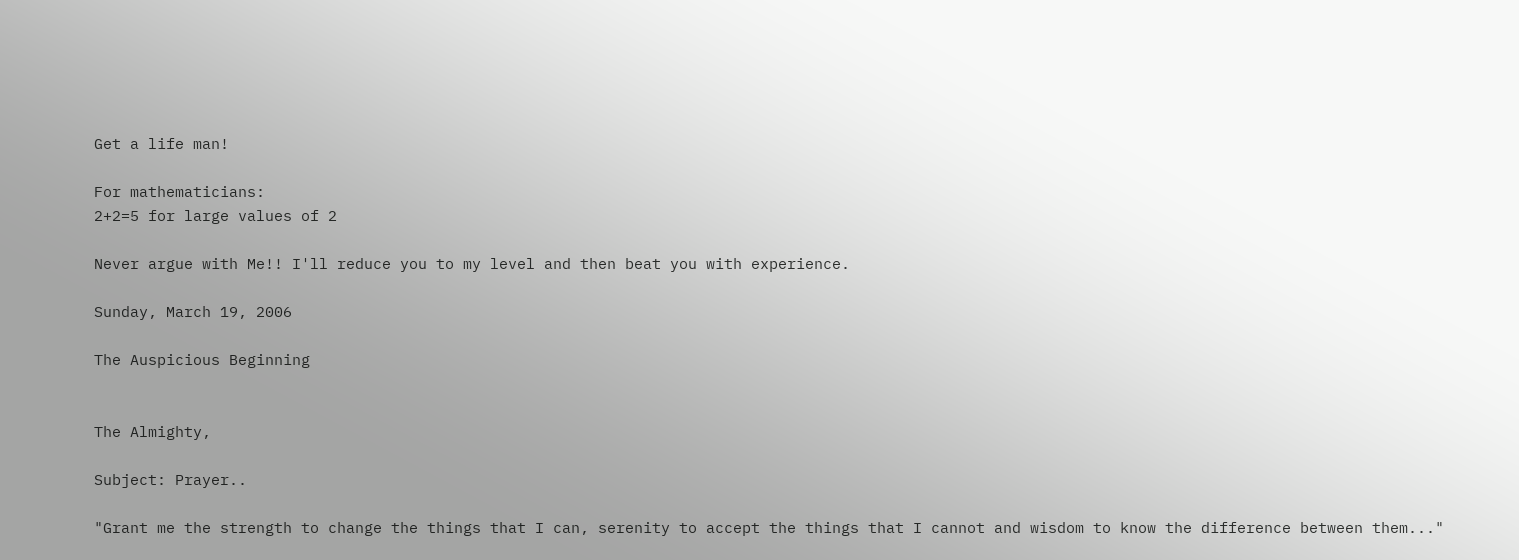Get a life man!

For mathematicians:
2+2=5 for large values of 2

Never argue with Me!! I'll reduce you to my level and then beat you with experience.

Sunday, March 19, 2006

The Auspicious Beginning


The Almighty,

Subject: Prayer..

"Grant me the strength to change the things that I can, serenity to accept the things that I cannot and wisdom to know the difference between them..."